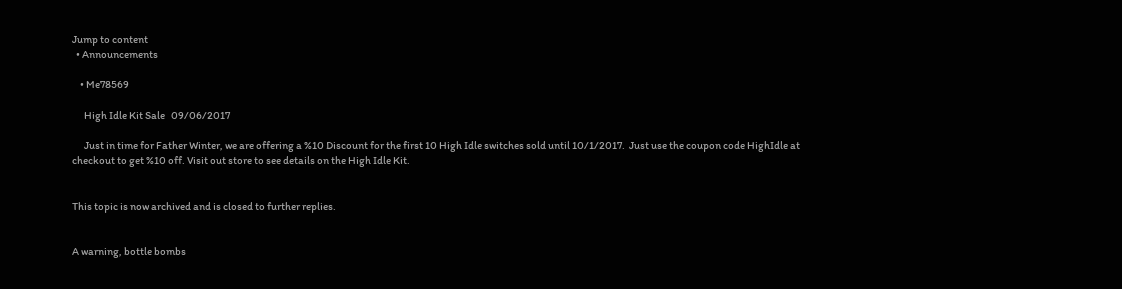Jump to content
  • Announcements

    • Me78569

      High Idle Kit Sale   09/06/2017

      Just in time for Father Winter, we are offering a %10 Discount for the first 10 High Idle switches sold until 10/1/2017.  Just use the coupon code HighIdle at checkout to get %10 off. Visit out store to see details on the High Idle Kit.


This topic is now archived and is closed to further replies.


A warning, bottle bombs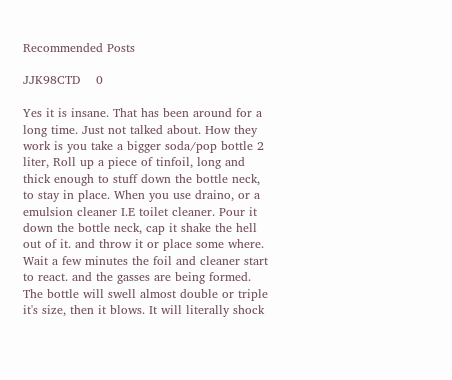Recommended Posts

JJK98CTD    0

Yes it is insane. That has been around for a long time. Just not talked about. How they work is you take a bigger soda/pop bottle 2 liter, Roll up a piece of tinfoil, long and thick enough to stuff down the bottle neck, to stay in place. When you use draino, or a emulsion cleaner I.E toilet cleaner. Pour it down the bottle neck, cap it shake the hell out of it. and throw it or place some where. Wait a few minutes the foil and cleaner start to react. and the gasses are being formed. The bottle will swell almost double or triple it's size, then it blows. It will literally shock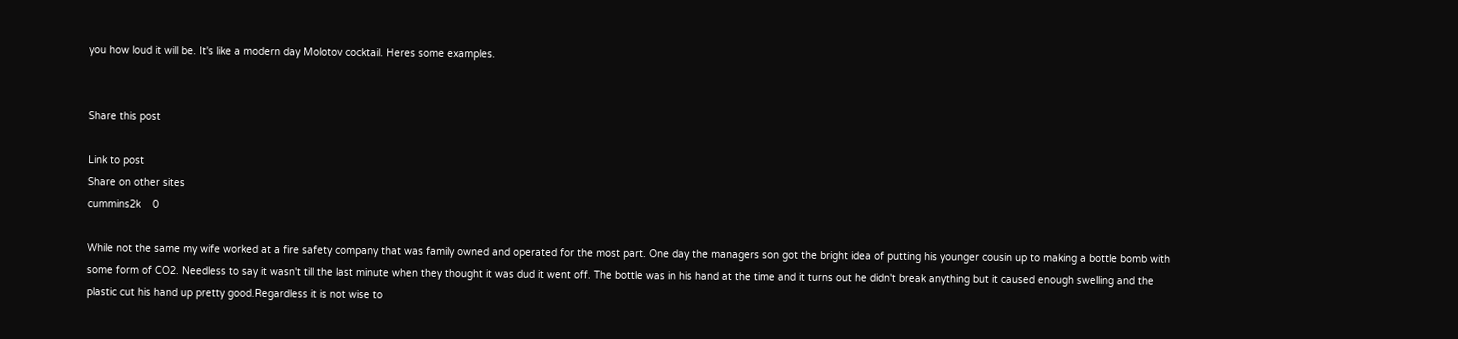you how loud it will be. It's like a modern day Molotov cocktail. Heres some examples.


Share this post

Link to post
Share on other sites
cummins2k    0

While not the same my wife worked at a fire safety company that was family owned and operated for the most part. One day the managers son got the bright idea of putting his younger cousin up to making a bottle bomb with some form of CO2. Needless to say it wasn't till the last minute when they thought it was dud it went off. The bottle was in his hand at the time and it turns out he didn't break anything but it caused enough swelling and the plastic cut his hand up pretty good.Regardless it is not wise to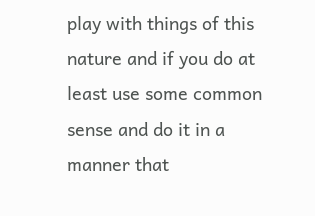play with things of this nature and if you do at least use some common sense and do it in a manner that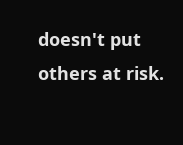doesn't put others at risk.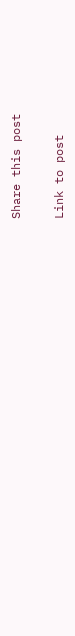Share this post

Link to post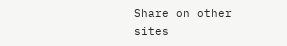Share on other sites